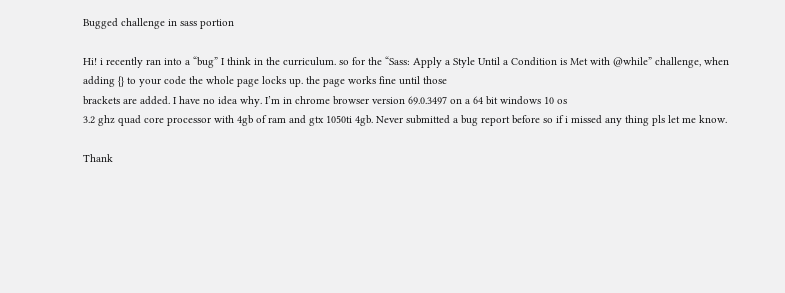Bugged challenge in sass portion

Hi! i recently ran into a “bug” I think in the curriculum. so for the “Sass: Apply a Style Until a Condition is Met with @while” challenge, when adding {} to your code the whole page locks up. the page works fine until those
brackets are added. I have no idea why. I’m in chrome browser version 69.0.3497 on a 64 bit windows 10 os
3.2 ghz quad core processor with 4gb of ram and gtx 1050ti 4gb. Never submitted a bug report before so if i missed any thing pls let me know.

Thank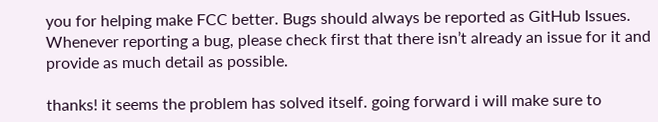you for helping make FCC better. Bugs should always be reported as GitHub Issues. Whenever reporting a bug, please check first that there isn’t already an issue for it and provide as much detail as possible.

thanks! it seems the problem has solved itself. going forward i will make sure to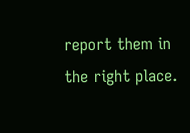report them in the right place.